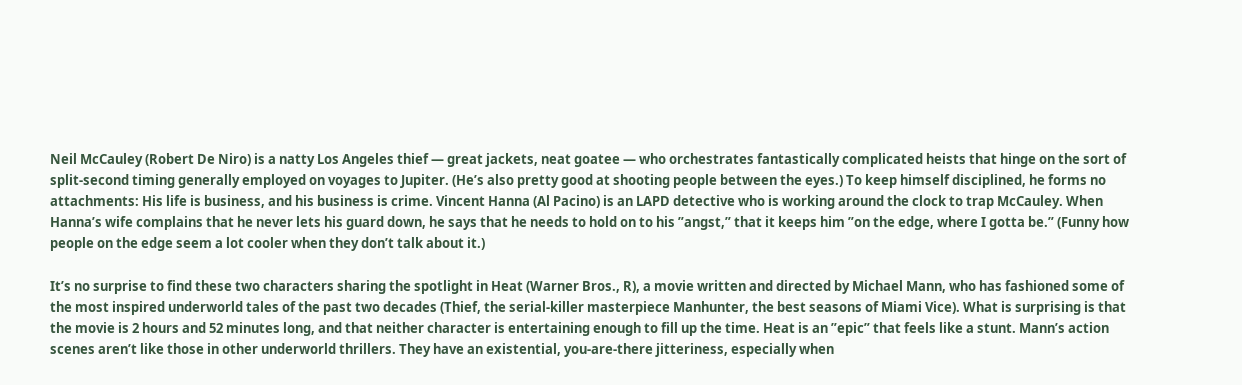Neil McCauley (Robert De Niro) is a natty Los Angeles thief — great jackets, neat goatee — who orchestrates fantastically complicated heists that hinge on the sort of split-second timing generally employed on voyages to Jupiter. (He’s also pretty good at shooting people between the eyes.) To keep himself disciplined, he forms no attachments: His life is business, and his business is crime. Vincent Hanna (Al Pacino) is an LAPD detective who is working around the clock to trap McCauley. When Hanna’s wife complains that he never lets his guard down, he says that he needs to hold on to his ”angst,” that it keeps him ”on the edge, where I gotta be.” (Funny how people on the edge seem a lot cooler when they don’t talk about it.)

It’s no surprise to find these two characters sharing the spotlight in Heat (Warner Bros., R), a movie written and directed by Michael Mann, who has fashioned some of the most inspired underworld tales of the past two decades (Thief, the serial-killer masterpiece Manhunter, the best seasons of Miami Vice). What is surprising is that the movie is 2 hours and 52 minutes long, and that neither character is entertaining enough to fill up the time. Heat is an ”epic” that feels like a stunt. Mann’s action scenes aren’t like those in other underworld thrillers. They have an existential, you-are-there jitteriness, especially when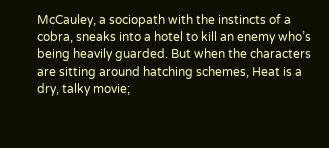McCauley, a sociopath with the instincts of a cobra, sneaks into a hotel to kill an enemy who’s being heavily guarded. But when the characters are sitting around hatching schemes, Heat is a dry, talky movie;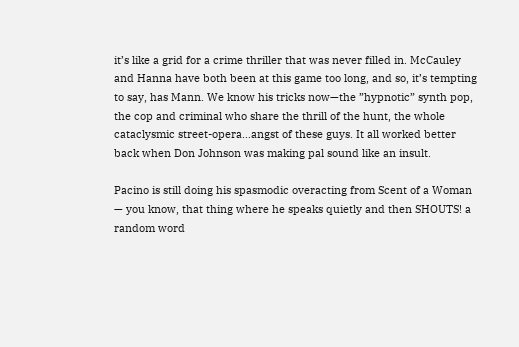it’s like a grid for a crime thriller that was never filled in. McCauley and Hanna have both been at this game too long, and so, it’s tempting to say, has Mann. We know his tricks now—the ”hypnotic” synth pop, the cop and criminal who share the thrill of the hunt, the whole cataclysmic street-opera…angst of these guys. It all worked better back when Don Johnson was making pal sound like an insult.

Pacino is still doing his spasmodic overacting from Scent of a Woman — you know, that thing where he speaks quietly and then SHOUTS! a random word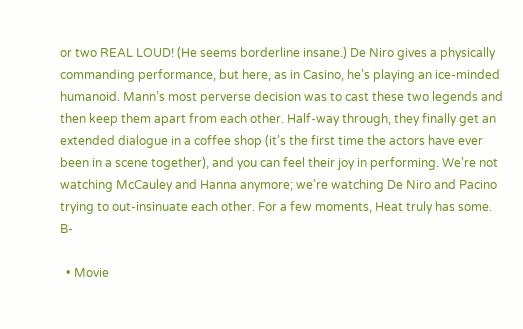or two REAL LOUD! (He seems borderline insane.) De Niro gives a physically commanding performance, but here, as in Casino, he’s playing an ice-minded humanoid. Mann’s most perverse decision was to cast these two legends and then keep them apart from each other. Half-way through, they finally get an extended dialogue in a coffee shop (it’s the first time the actors have ever been in a scene together), and you can feel their joy in performing. We’re not watching McCauley and Hanna anymore; we’re watching De Niro and Pacino trying to out-insinuate each other. For a few moments, Heat truly has some. B-

  • Movie